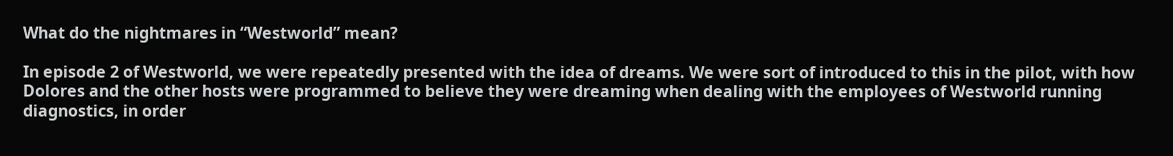What do the nightmares in “Westworld” mean?

In episode 2 of Westworld, we were repeatedly presented with the idea of dreams. We were sort of introduced to this in the pilot, with how Dolores and the other hosts were programmed to believe they were dreaming when dealing with the employees of Westworld running diagnostics, in order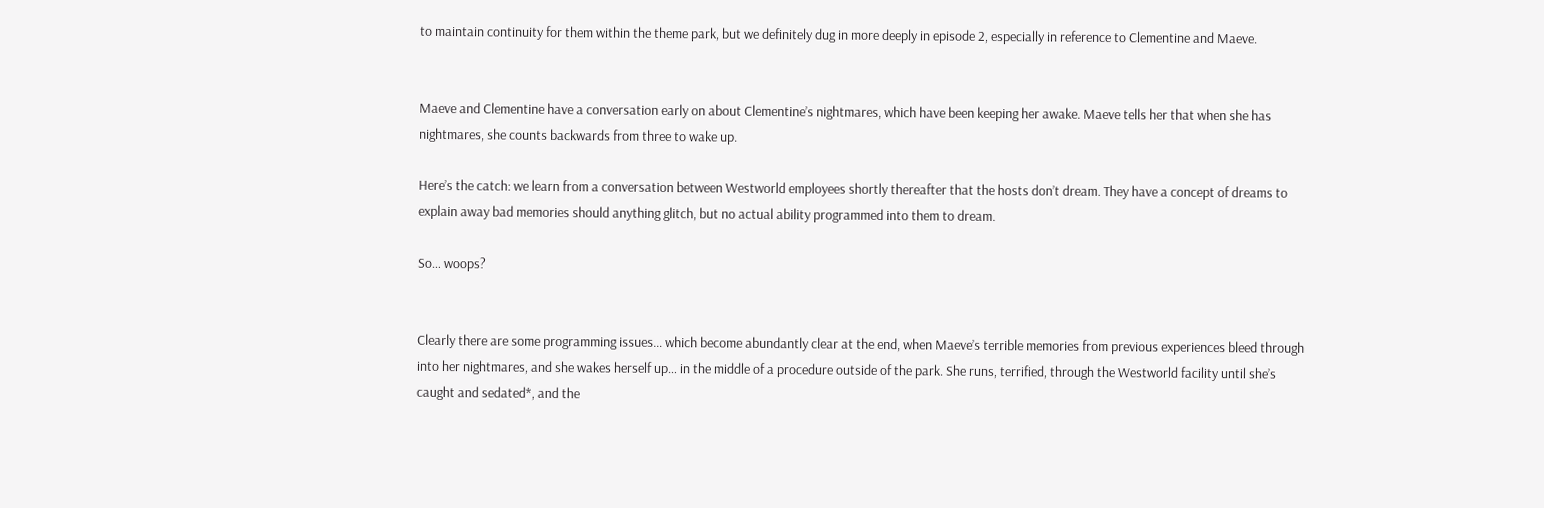to maintain continuity for them within the theme park, but we definitely dug in more deeply in episode 2, especially in reference to Clementine and Maeve.


Maeve and Clementine have a conversation early on about Clementine’s nightmares, which have been keeping her awake. Maeve tells her that when she has nightmares, she counts backwards from three to wake up.

Here’s the catch: we learn from a conversation between Westworld employees shortly thereafter that the hosts don’t dream. They have a concept of dreams to explain away bad memories should anything glitch, but no actual ability programmed into them to dream.

So… woops?


Clearly there are some programming issues… which become abundantly clear at the end, when Maeve’s terrible memories from previous experiences bleed through into her nightmares, and she wakes herself up… in the middle of a procedure outside of the park. She runs, terrified, through the Westworld facility until she’s caught and sedated*, and the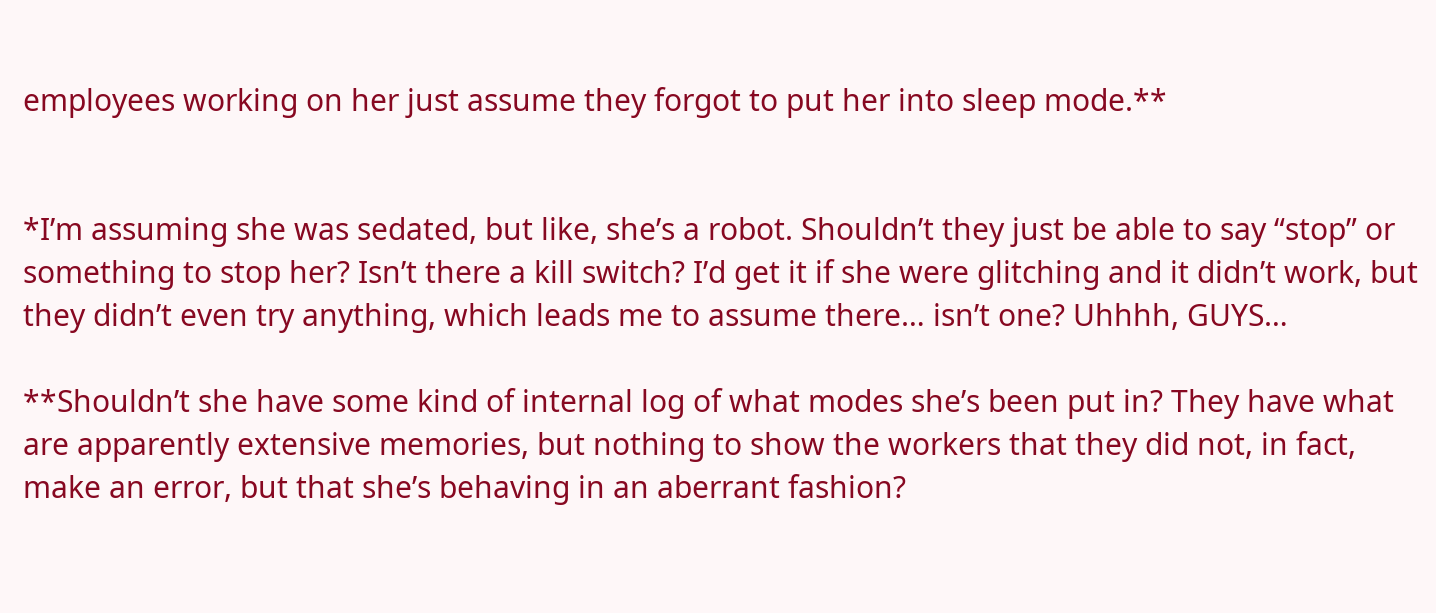employees working on her just assume they forgot to put her into sleep mode.**


*I’m assuming she was sedated, but like, she’s a robot. Shouldn’t they just be able to say “stop” or something to stop her? Isn’t there a kill switch? I’d get it if she were glitching and it didn’t work, but they didn’t even try anything, which leads me to assume there… isn’t one? Uhhhh, GUYS…

**Shouldn’t she have some kind of internal log of what modes she’s been put in? They have what are apparently extensive memories, but nothing to show the workers that they did not, in fact, make an error, but that she’s behaving in an aberrant fashion?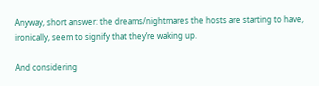Anyway, short answer: the dreams/nightmares the hosts are starting to have, ironically, seem to signify that they’re waking up.

And considering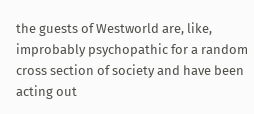the guests of Westworld are, like, improbably psychopathic for a random cross section of society and have been acting out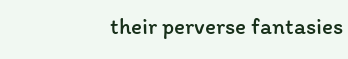their perverse fantasies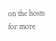on the hosts for more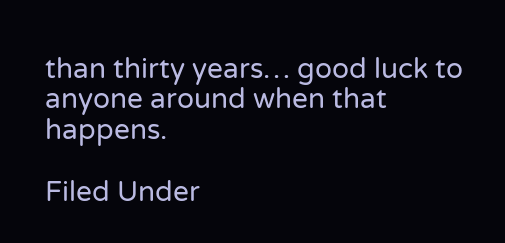than thirty years… good luck to anyone around when that happens.

Filed Under